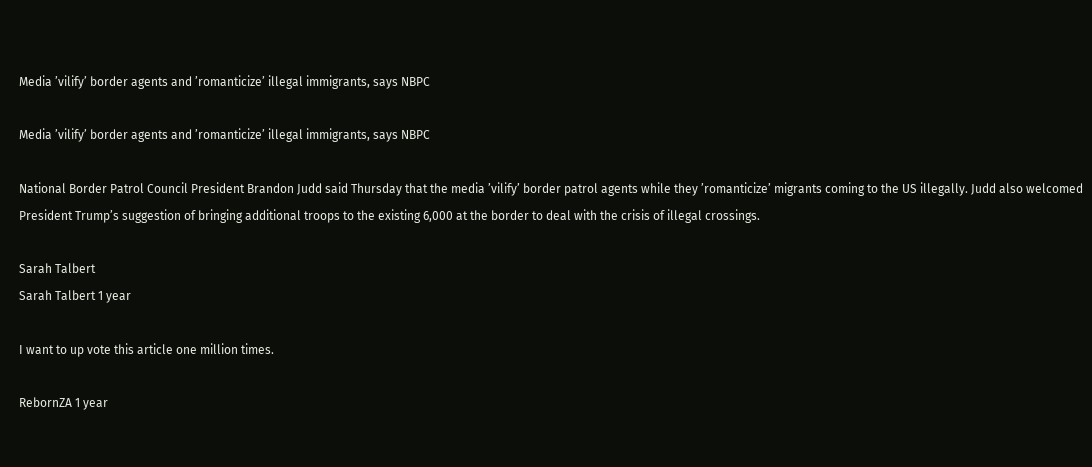Media ’vilify’ border agents and ’romanticize’ illegal immigrants, says NBPC

Media ’vilify’ border agents and ’romanticize’ illegal immigrants, says NBPC

National Border Patrol Council President Brandon Judd said Thursday that the media ’vilify’ border patrol agents while they ’romanticize’ migrants coming to the US illegally. Judd also welcomed President Trump’s suggestion of bringing additional troops to the existing 6,000 at the border to deal with the crisis of illegal crossings.

Sarah Talbert
Sarah Talbert 1 year

I want to up vote this article one million times.

RebornZA 1 year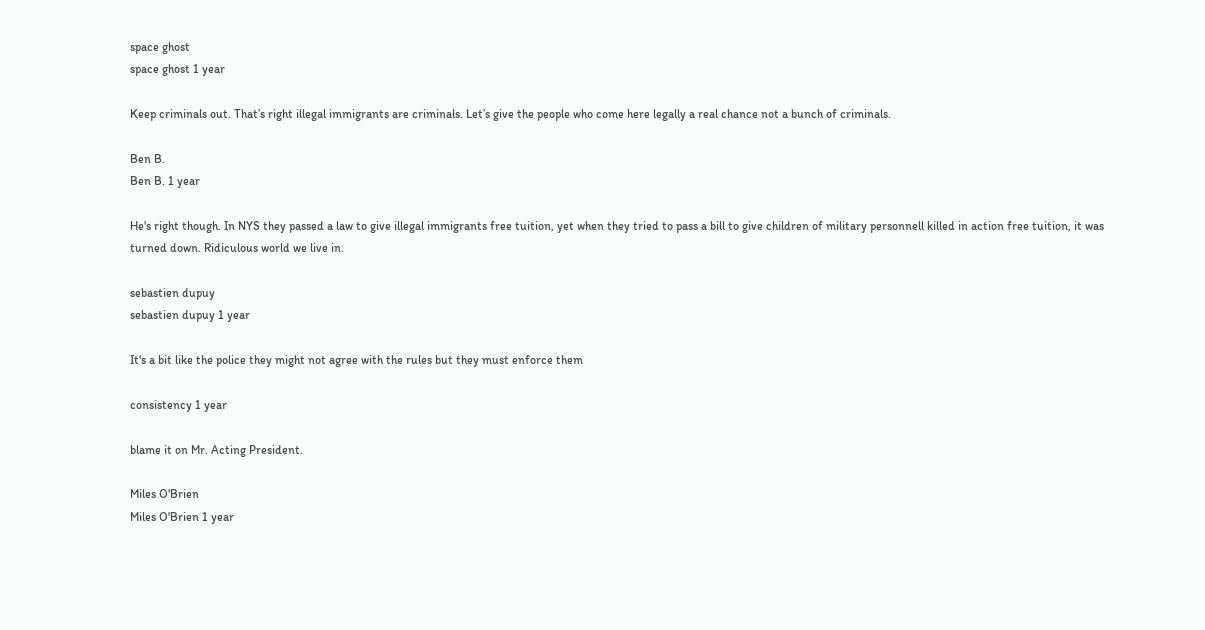space ghost
space ghost 1 year

Keep criminals out. That’s right illegal immigrants are criminals. Let’s give the people who come here legally a real chance not a bunch of criminals.

Ben B.
Ben B. 1 year

He's right though. In NYS they passed a law to give illegal immigrants free tuition, yet when they tried to pass a bill to give children of military personnell killed in action free tuition, it was turned down. Ridiculous world we live in.

sebastien dupuy
sebastien dupuy 1 year

It's a bit like the police they might not agree with the rules but they must enforce them

consistency 1 year

blame it on Mr. Acting President.

Miles O'Brien
Miles O'Brien 1 year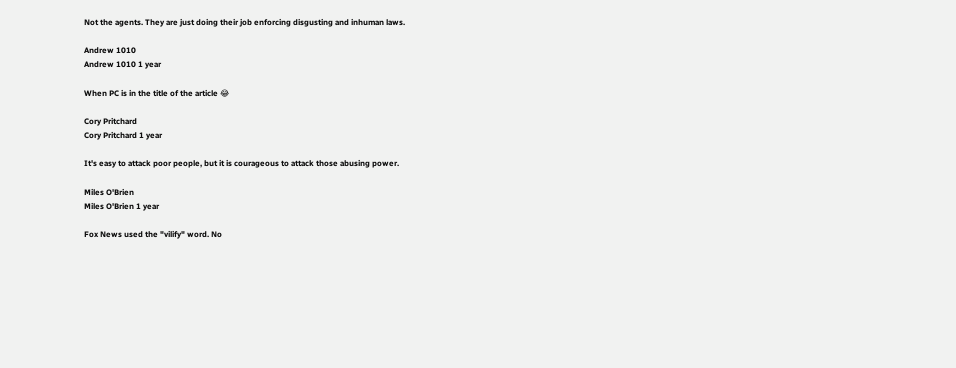Not the agents. They are just doing their job enforcing disgusting and inhuman laws.

Andrew 1010
Andrew 1010 1 year

When PC is in the title of the article 😂

Cory Pritchard
Cory Pritchard 1 year

It's easy to attack poor people, but it is courageous to attack those abusing power.

Miles O'Brien
Miles O'Brien 1 year

Fox News used the "vilify" word. No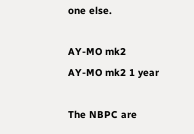one else.

AY-MO mk2
AY-MO mk2 1 year

The NBPC are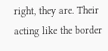right, they are. Their acting like the border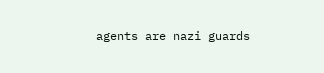agents are nazi guards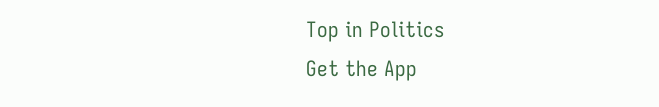Top in Politics
Get the App